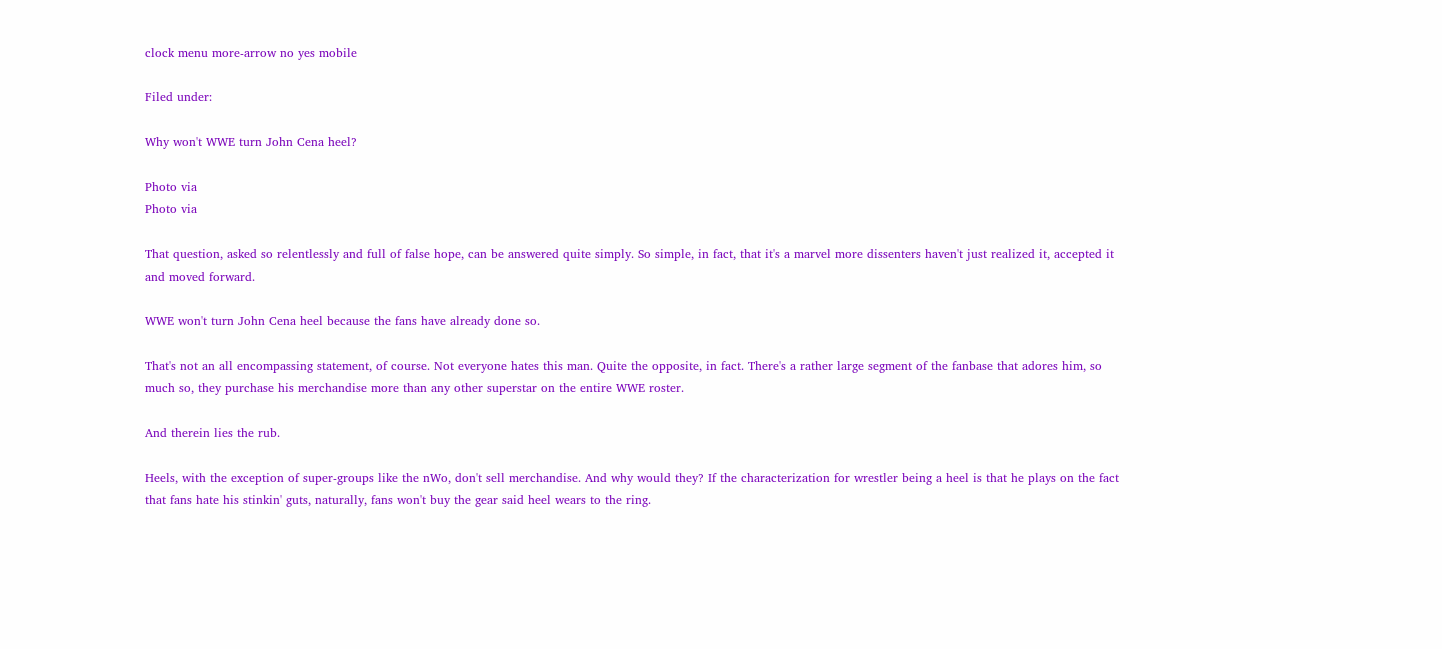clock menu more-arrow no yes mobile

Filed under:

Why won't WWE turn John Cena heel?

Photo via
Photo via

That question, asked so relentlessly and full of false hope, can be answered quite simply. So simple, in fact, that it's a marvel more dissenters haven't just realized it, accepted it and moved forward.

WWE won't turn John Cena heel because the fans have already done so.

That's not an all encompassing statement, of course. Not everyone hates this man. Quite the opposite, in fact. There's a rather large segment of the fanbase that adores him, so much so, they purchase his merchandise more than any other superstar on the entire WWE roster.

And therein lies the rub.

Heels, with the exception of super-groups like the nWo, don't sell merchandise. And why would they? If the characterization for wrestler being a heel is that he plays on the fact that fans hate his stinkin' guts, naturally, fans won't buy the gear said heel wears to the ring.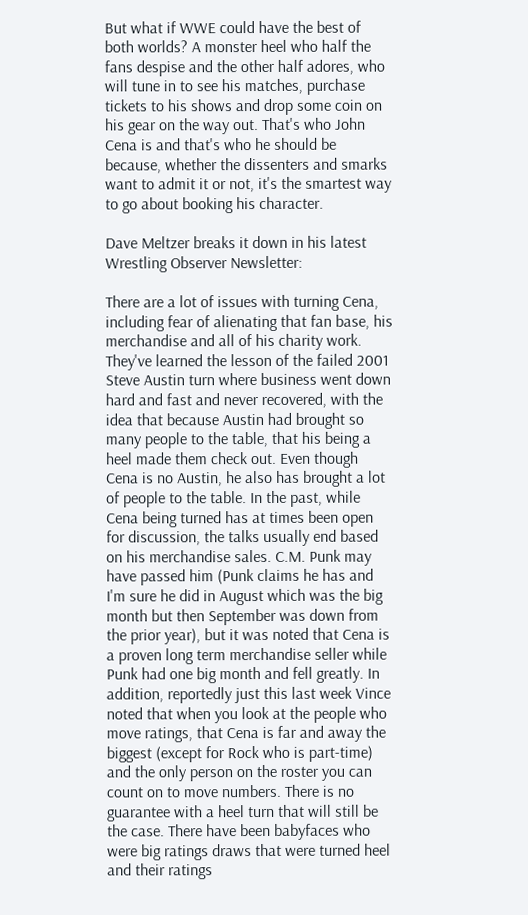But what if WWE could have the best of both worlds? A monster heel who half the fans despise and the other half adores, who will tune in to see his matches, purchase tickets to his shows and drop some coin on his gear on the way out. That's who John Cena is and that's who he should be because, whether the dissenters and smarks want to admit it or not, it's the smartest way to go about booking his character.

Dave Meltzer breaks it down in his latest Wrestling Observer Newsletter:

There are a lot of issues with turning Cena, including fear of alienating that fan base, his merchandise and all of his charity work. They've learned the lesson of the failed 2001 Steve Austin turn where business went down hard and fast and never recovered, with the idea that because Austin had brought so many people to the table, that his being a heel made them check out. Even though Cena is no Austin, he also has brought a lot of people to the table. In the past, while Cena being turned has at times been open for discussion, the talks usually end based on his merchandise sales. C.M. Punk may have passed him (Punk claims he has and I'm sure he did in August which was the big month but then September was down from the prior year), but it was noted that Cena is a proven long term merchandise seller while Punk had one big month and fell greatly. In addition, reportedly just this last week Vince noted that when you look at the people who move ratings, that Cena is far and away the biggest (except for Rock who is part-time) and the only person on the roster you can count on to move numbers. There is no guarantee with a heel turn that will still be the case. There have been babyfaces who were big ratings draws that were turned heel and their ratings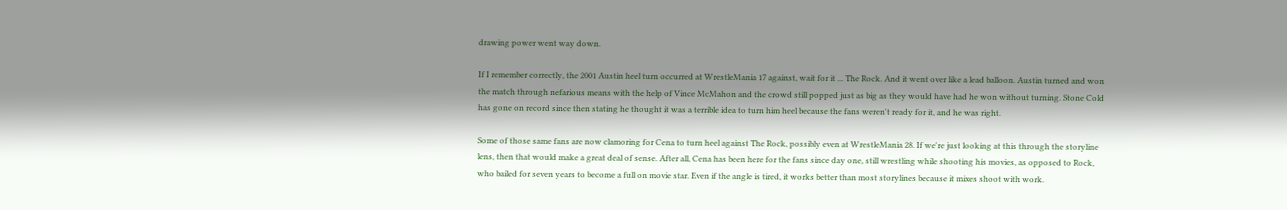drawing power went way down.

If I remember correctly, the 2001 Austin heel turn occurred at WrestleMania 17 against, wait for it ... The Rock. And it went over like a lead balloon. Austin turned and won the match through nefarious means with the help of Vince McMahon and the crowd still popped just as big as they would have had he won without turning. Stone Cold has gone on record since then stating he thought it was a terrible idea to turn him heel because the fans weren't ready for it, and he was right.

Some of those same fans are now clamoring for Cena to turn heel against The Rock, possibly even at WrestleMania 28. If we're just looking at this through the storyline lens, then that would make a great deal of sense. After all, Cena has been here for the fans since day one, still wrestling while shooting his movies, as opposed to Rock, who bailed for seven years to become a full on movie star. Even if the angle is tired, it works better than most storylines because it mixes shoot with work.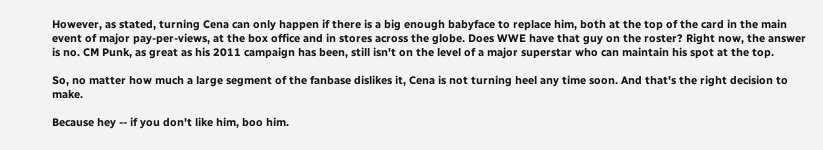However, as stated, turning Cena can only happen if there is a big enough babyface to replace him, both at the top of the card in the main event of major pay-per-views, at the box office and in stores across the globe. Does WWE have that guy on the roster? Right now, the answer is no. CM Punk, as great as his 2011 campaign has been, still isn't on the level of a major superstar who can maintain his spot at the top.

So, no matter how much a large segment of the fanbase dislikes it, Cena is not turning heel any time soon. And that's the right decision to make.

Because hey -- if you don't like him, boo him.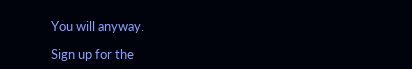You will anyway.

Sign up for the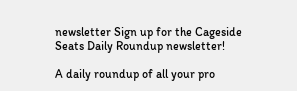newsletter Sign up for the Cageside Seats Daily Roundup newsletter!

A daily roundup of all your pro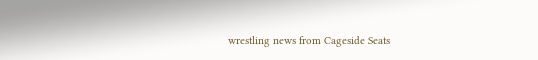wrestling news from Cageside Seats